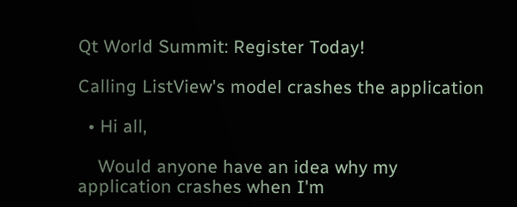Qt World Summit: Register Today!

Calling ListView's model crashes the application

  • Hi all,

    Would anyone have an idea why my application crashes when I'm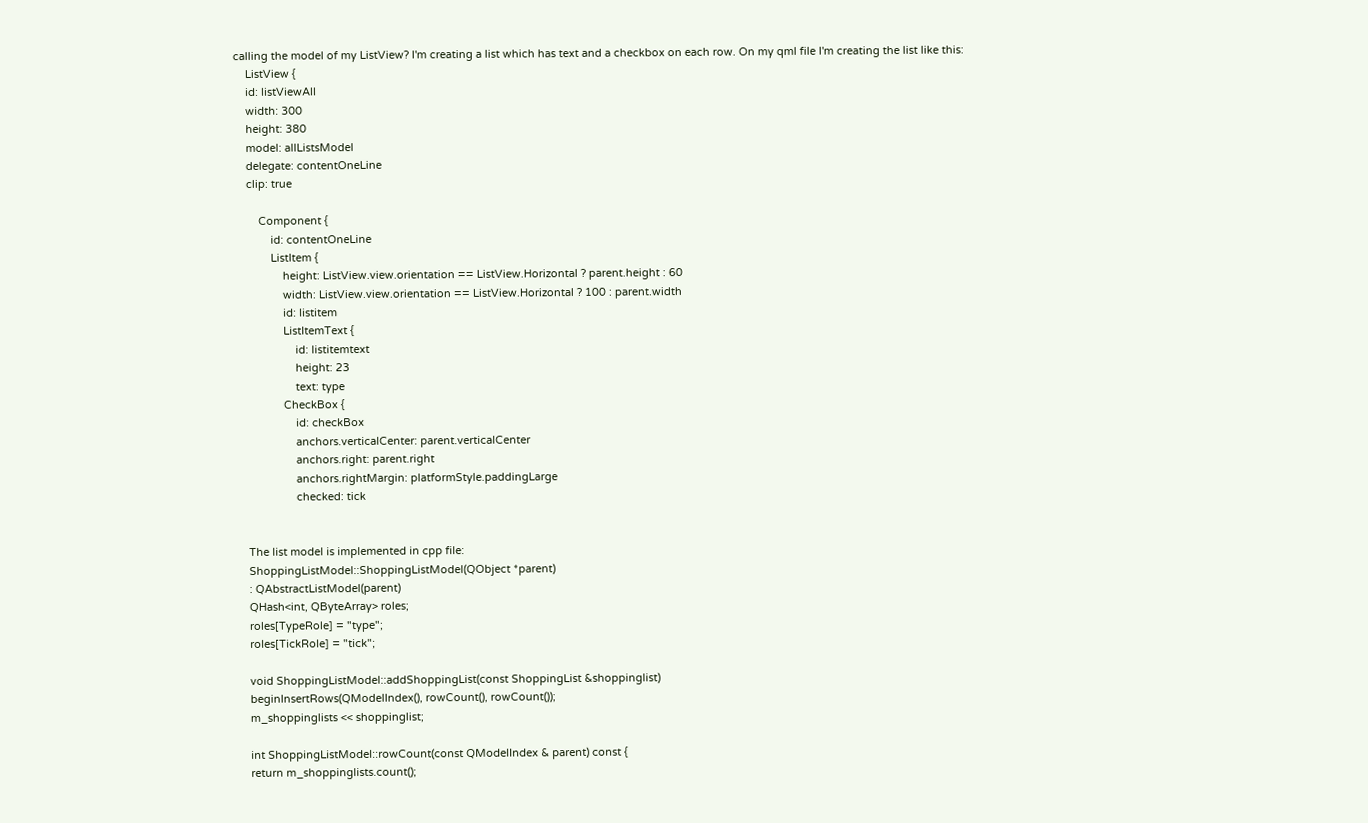calling the model of my ListView? I'm creating a list which has text and a checkbox on each row. On my qml file I'm creating the list like this:
    ListView {
    id: listViewAll
    width: 300
    height: 380
    model: allListsModel
    delegate: contentOneLine
    clip: true

        Component {
            id: contentOneLine
            ListItem {
                height: ListView.view.orientation == ListView.Horizontal ? parent.height : 60
                width: ListView.view.orientation == ListView.Horizontal ? 100 : parent.width
                id: listitem
                ListItemText {
                    id: listitemtext
                    height: 23
                    text: type
                CheckBox {
                    id: checkBox
                    anchors.verticalCenter: parent.verticalCenter
                    anchors.right: parent.right
                    anchors.rightMargin: platformStyle.paddingLarge
                    checked: tick


    The list model is implemented in cpp file:
    ShoppingListModel::ShoppingListModel(QObject *parent)
    : QAbstractListModel(parent)
    QHash<int, QByteArray> roles;
    roles[TypeRole] = "type";
    roles[TickRole] = "tick";

    void ShoppingListModel::addShoppingList(const ShoppingList &shoppinglist)
    beginInsertRows(QModelIndex(), rowCount(), rowCount());
    m_shoppinglists << shoppinglist;

    int ShoppingListModel::rowCount(const QModelIndex & parent) const {
    return m_shoppinglists.count();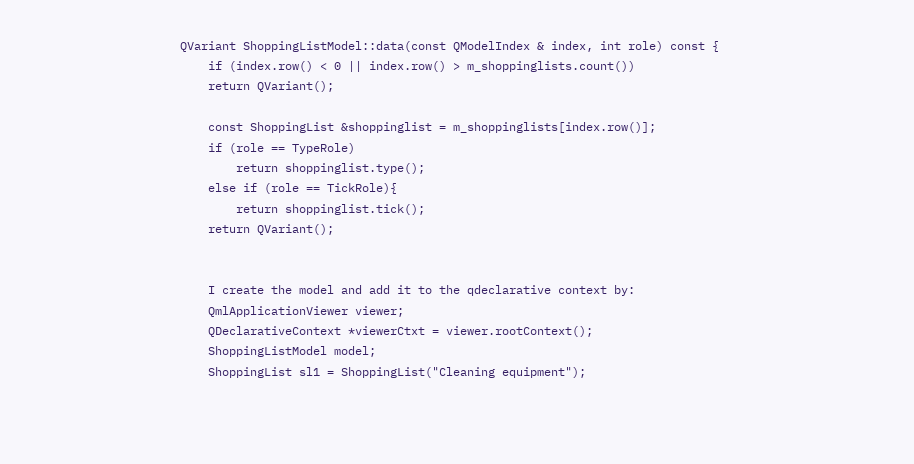QVariant ShoppingListModel::data(const QModelIndex & index, int role) const {
    if (index.row() < 0 || index.row() > m_shoppinglists.count())
    return QVariant();

    const ShoppingList &shoppinglist = m_shoppinglists[index.row()];
    if (role == TypeRole)
        return shoppinglist.type();
    else if (role == TickRole){
        return shoppinglist.tick();
    return QVariant();


    I create the model and add it to the qdeclarative context by:
    QmlApplicationViewer viewer;
    QDeclarativeContext *viewerCtxt = viewer.rootContext();
    ShoppingListModel model;
    ShoppingList sl1 = ShoppingList("Cleaning equipment");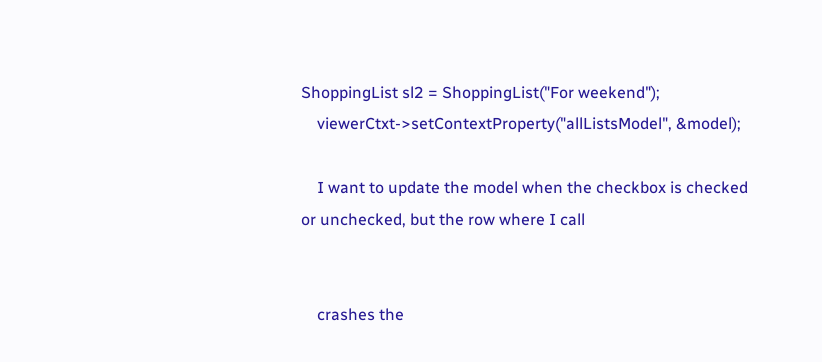ShoppingList sl2 = ShoppingList("For weekend");
    viewerCtxt->setContextProperty("allListsModel", &model);

    I want to update the model when the checkbox is checked or unchecked, but the row where I call


    crashes the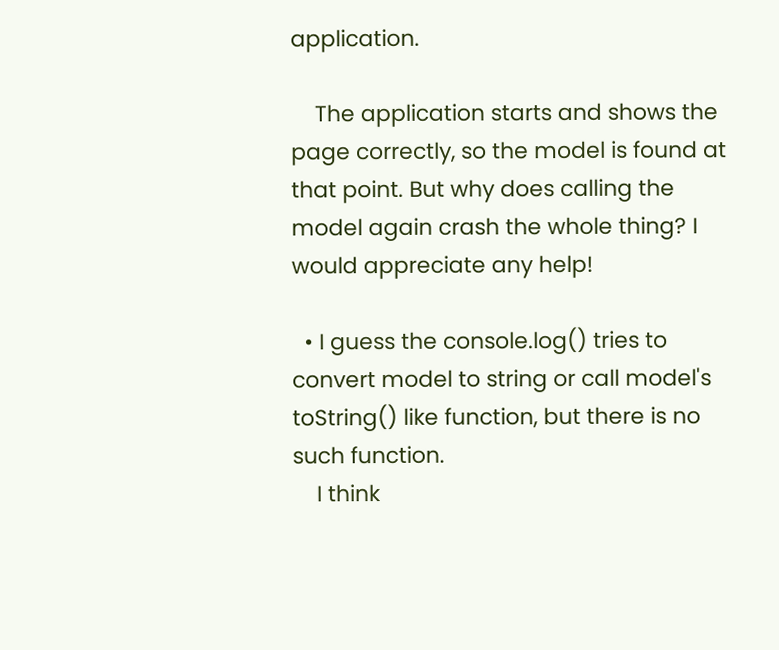application.

    The application starts and shows the page correctly, so the model is found at that point. But why does calling the model again crash the whole thing? I would appreciate any help!

  • I guess the console.log() tries to convert model to string or call model's toString() like function, but there is no such function.
    I think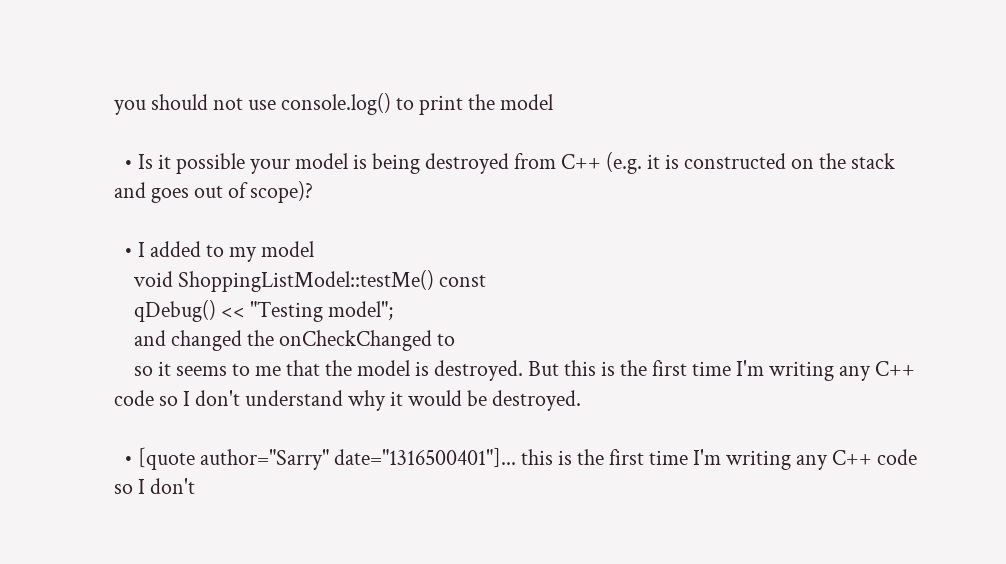you should not use console.log() to print the model

  • Is it possible your model is being destroyed from C++ (e.g. it is constructed on the stack and goes out of scope)?

  • I added to my model
    void ShoppingListModel::testMe() const
    qDebug() << "Testing model";
    and changed the onCheckChanged to
    so it seems to me that the model is destroyed. But this is the first time I'm writing any C++ code so I don't understand why it would be destroyed.

  • [quote author="Sarry" date="1316500401"]... this is the first time I'm writing any C++ code so I don't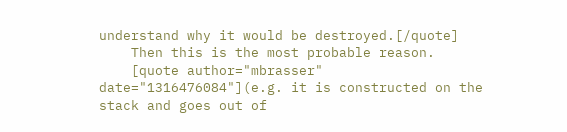understand why it would be destroyed.[/quote]
    Then this is the most probable reason.
    [quote author="mbrasser" date="1316476084"](e.g. it is constructed on the stack and goes out of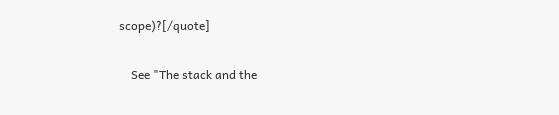scope)?[/quote]

    See "The stack and the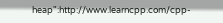heap":http://www.learncpp.com/cpp-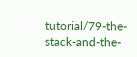tutorial/79-the-stack-and-the-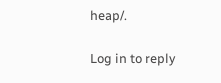heap/.

Log in to reply